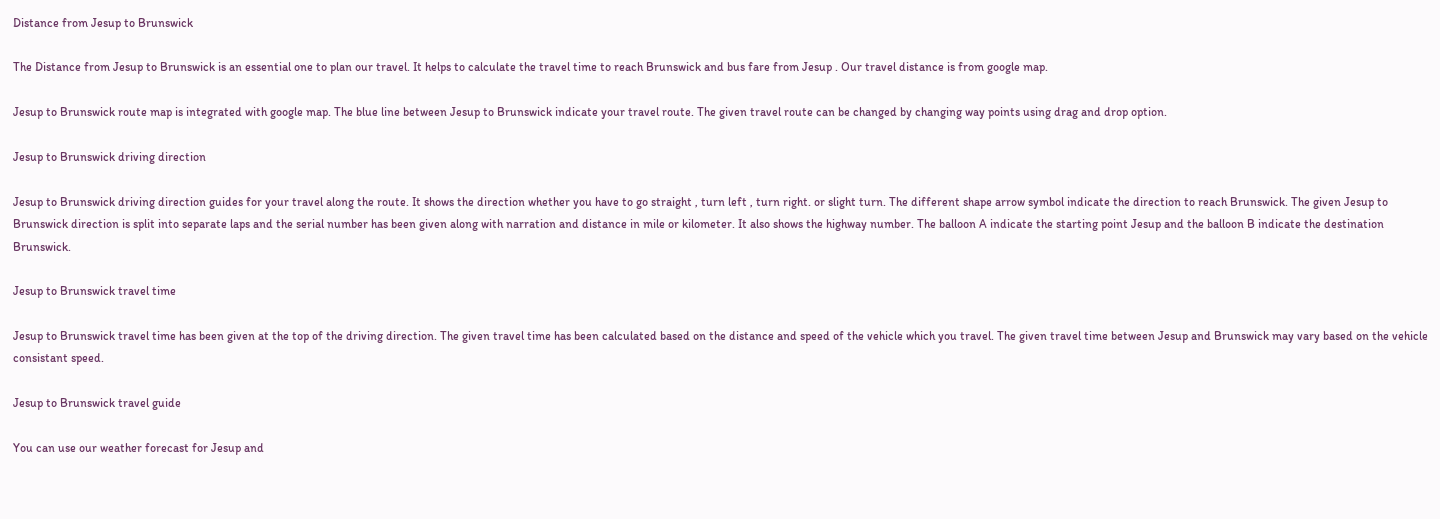Distance from Jesup to Brunswick

The Distance from Jesup to Brunswick is an essential one to plan our travel. It helps to calculate the travel time to reach Brunswick and bus fare from Jesup . Our travel distance is from google map.

Jesup to Brunswick route map is integrated with google map. The blue line between Jesup to Brunswick indicate your travel route. The given travel route can be changed by changing way points using drag and drop option.

Jesup to Brunswick driving direction

Jesup to Brunswick driving direction guides for your travel along the route. It shows the direction whether you have to go straight , turn left , turn right. or slight turn. The different shape arrow symbol indicate the direction to reach Brunswick. The given Jesup to Brunswick direction is split into separate laps and the serial number has been given along with narration and distance in mile or kilometer. It also shows the highway number. The balloon A indicate the starting point Jesup and the balloon B indicate the destination Brunswick.

Jesup to Brunswick travel time

Jesup to Brunswick travel time has been given at the top of the driving direction. The given travel time has been calculated based on the distance and speed of the vehicle which you travel. The given travel time between Jesup and Brunswick may vary based on the vehicle consistant speed.

Jesup to Brunswick travel guide

You can use our weather forecast for Jesup and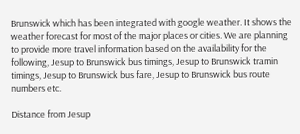Brunswick which has been integrated with google weather. It shows the weather forecast for most of the major places or cities. We are planning to provide more travel information based on the availability for the following, Jesup to Brunswick bus timings, Jesup to Brunswick tramin timings, Jesup to Brunswick bus fare, Jesup to Brunswick bus route numbers etc.

Distance from Jesup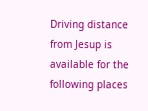Driving distance from Jesup is available for the following places